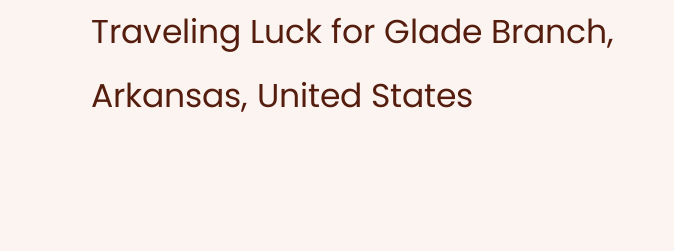Traveling Luck for Glade Branch, Arkansas, United States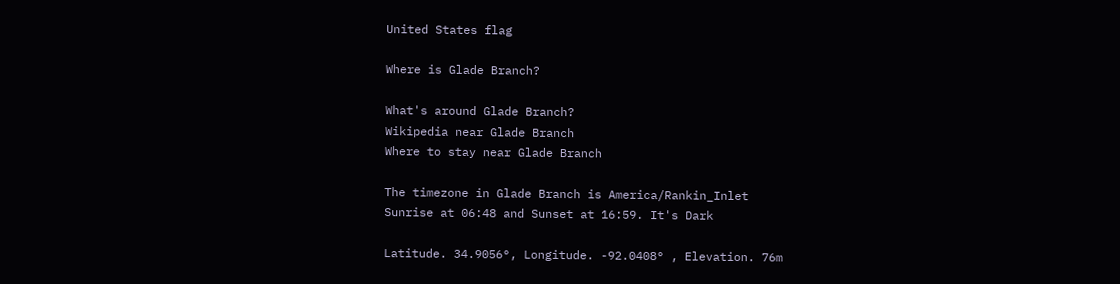United States flag

Where is Glade Branch?

What's around Glade Branch?
Wikipedia near Glade Branch
Where to stay near Glade Branch

The timezone in Glade Branch is America/Rankin_Inlet
Sunrise at 06:48 and Sunset at 16:59. It's Dark

Latitude. 34.9056°, Longitude. -92.0408° , Elevation. 76m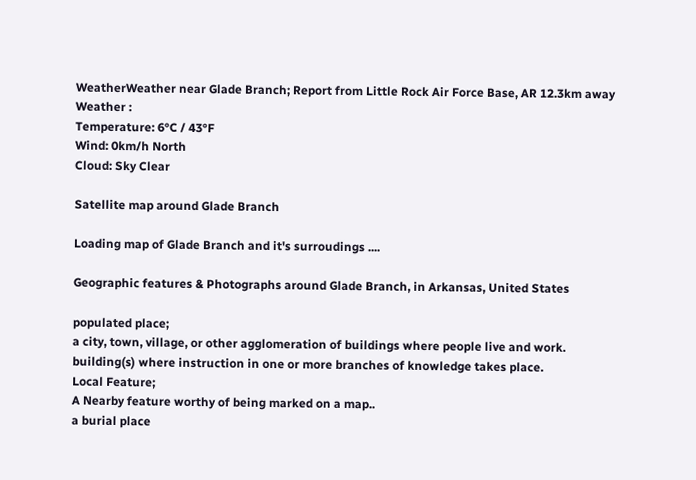WeatherWeather near Glade Branch; Report from Little Rock Air Force Base, AR 12.3km away
Weather :
Temperature: 6°C / 43°F
Wind: 0km/h North
Cloud: Sky Clear

Satellite map around Glade Branch

Loading map of Glade Branch and it's surroudings ....

Geographic features & Photographs around Glade Branch, in Arkansas, United States

populated place;
a city, town, village, or other agglomeration of buildings where people live and work.
building(s) where instruction in one or more branches of knowledge takes place.
Local Feature;
A Nearby feature worthy of being marked on a map..
a burial place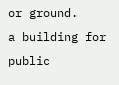or ground.
a building for public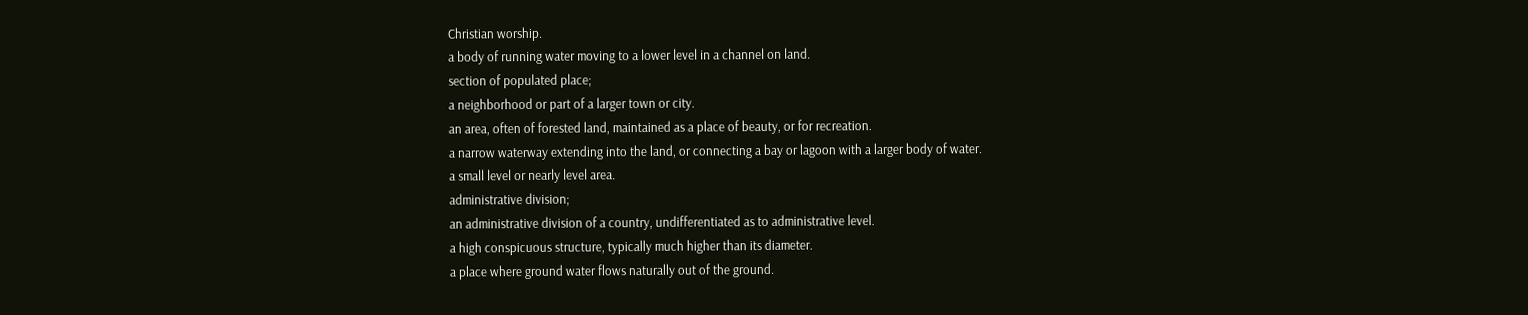Christian worship.
a body of running water moving to a lower level in a channel on land.
section of populated place;
a neighborhood or part of a larger town or city.
an area, often of forested land, maintained as a place of beauty, or for recreation.
a narrow waterway extending into the land, or connecting a bay or lagoon with a larger body of water.
a small level or nearly level area.
administrative division;
an administrative division of a country, undifferentiated as to administrative level.
a high conspicuous structure, typically much higher than its diameter.
a place where ground water flows naturally out of the ground.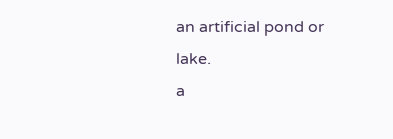an artificial pond or lake.
a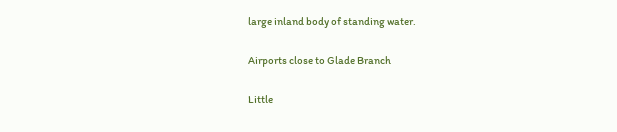large inland body of standing water.

Airports close to Glade Branch

Little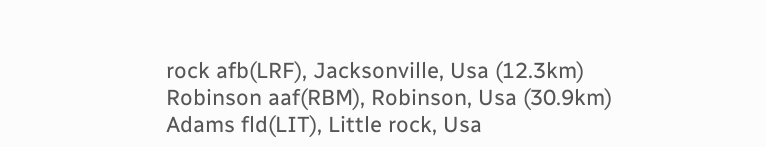rock afb(LRF), Jacksonville, Usa (12.3km)
Robinson aaf(RBM), Robinson, Usa (30.9km)
Adams fld(LIT), Little rock, Usa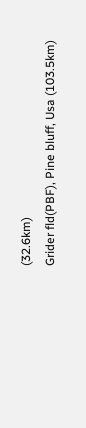(32.6km)
Grider fld(PBF), Pine bluff, Usa (103.5km)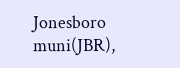Jonesboro muni(JBR),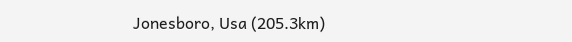Jonesboro, Usa (205.3km)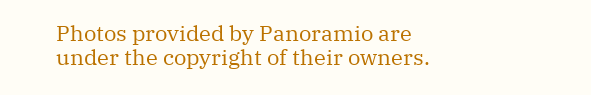Photos provided by Panoramio are under the copyright of their owners.